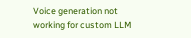Voice generation not working for custom LLM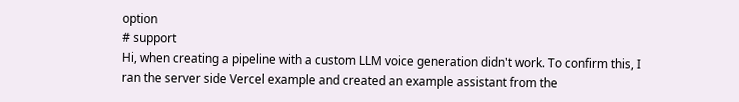option
# support
Hi, when creating a pipeline with a custom LLM voice generation didn't work. To confirm this, I ran the server side Vercel example and created an example assistant from the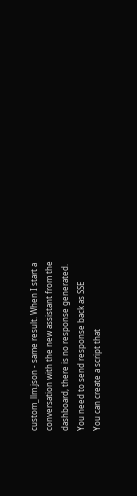custom_llm.json - same result. When I start a conversation with the new assistant from the dashboard, there is no response generated.
You need to send response back as SSE
You can create a script that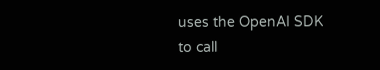uses the OpenAI SDK to call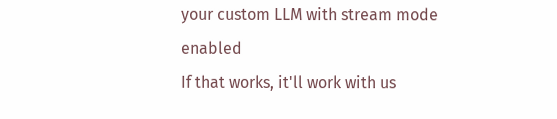your custom LLM with stream mode enabled
If that works, it'll work with us